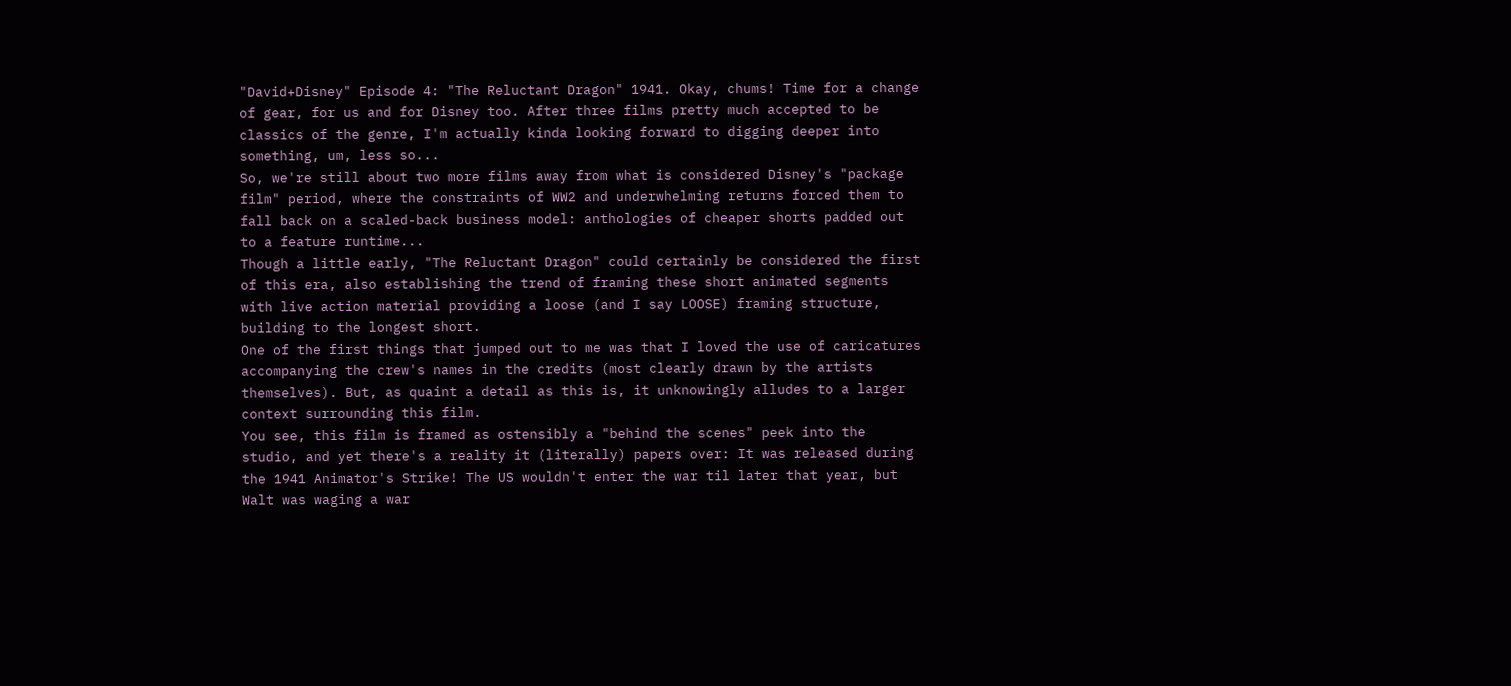"David+Disney" Episode 4: "The Reluctant Dragon" 1941. Okay, chums! Time for a change of gear, for us and for Disney too. After three films pretty much accepted to be classics of the genre, I'm actually kinda looking forward to digging deeper into something, um, less so...
So, we're still about two more films away from what is considered Disney's "package film" period, where the constraints of WW2 and underwhelming returns forced them to fall back on a scaled-back business model: anthologies of cheaper shorts padded out to a feature runtime...
Though a little early, "The Reluctant Dragon" could certainly be considered the first of this era, also establishing the trend of framing these short animated segments with live action material providing a loose (and I say LOOSE) framing structure, building to the longest short.
One of the first things that jumped out to me was that I loved the use of caricatures accompanying the crew's names in the credits (most clearly drawn by the artists themselves). But, as quaint a detail as this is, it unknowingly alludes to a larger context surrounding this film.
You see, this film is framed as ostensibly a "behind the scenes" peek into the studio, and yet there's a reality it (literally) papers over: It was released during the 1941 Animator's Strike! The US wouldn't enter the war til later that year, but Walt was waging a war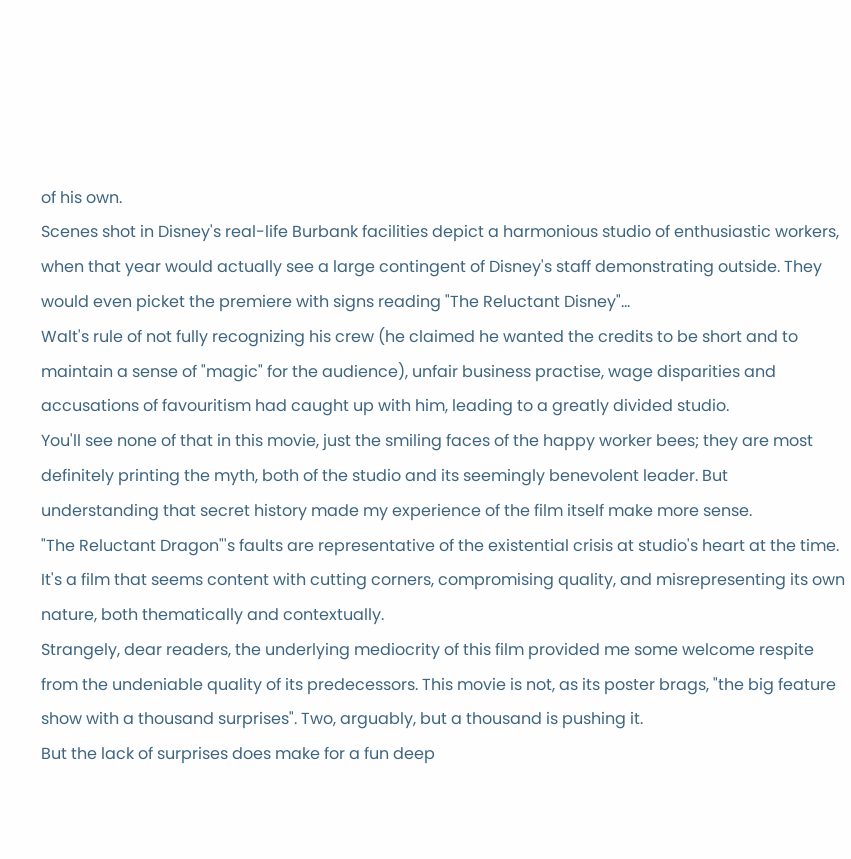of his own.
Scenes shot in Disney's real-life Burbank facilities depict a harmonious studio of enthusiastic workers, when that year would actually see a large contingent of Disney's staff demonstrating outside. They would even picket the premiere with signs reading "The Reluctant Disney"...
Walt's rule of not fully recognizing his crew (he claimed he wanted the credits to be short and to maintain a sense of "magic" for the audience), unfair business practise, wage disparities and accusations of favouritism had caught up with him, leading to a greatly divided studio.
You'll see none of that in this movie, just the smiling faces of the happy worker bees; they are most definitely printing the myth, both of the studio and its seemingly benevolent leader. But understanding that secret history made my experience of the film itself make more sense.
"The Reluctant Dragon"'s faults are representative of the existential crisis at studio's heart at the time. It's a film that seems content with cutting corners, compromising quality, and misrepresenting its own nature, both thematically and contextually.
Strangely, dear readers, the underlying mediocrity of this film provided me some welcome respite from the undeniable quality of its predecessors. This movie is not, as its poster brags, "the big feature show with a thousand surprises". Two, arguably, but a thousand is pushing it.
But the lack of surprises does make for a fun deep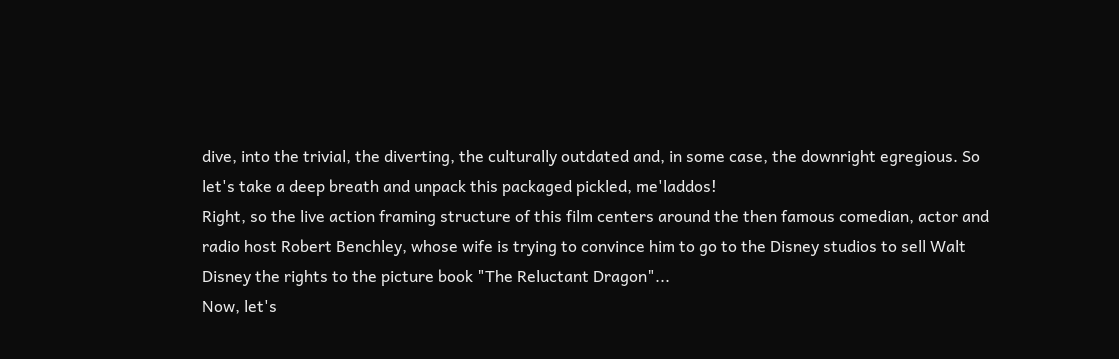dive, into the trivial, the diverting, the culturally outdated and, in some case, the downright egregious. So let's take a deep breath and unpack this packaged pickled, me'laddos!
Right, so the live action framing structure of this film centers around the then famous comedian, actor and radio host Robert Benchley, whose wife is trying to convince him to go to the Disney studios to sell Walt Disney the rights to the picture book "The Reluctant Dragon"...
Now, let's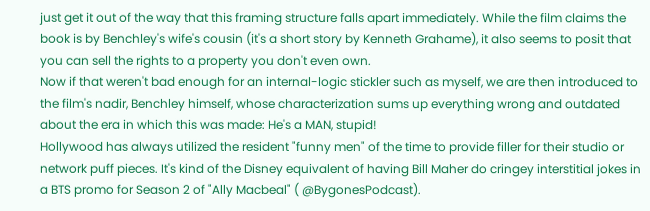just get it out of the way that this framing structure falls apart immediately. While the film claims the book is by Benchley's wife's cousin (it's a short story by Kenneth Grahame), it also seems to posit that you can sell the rights to a property you don't even own.
Now if that weren't bad enough for an internal-logic stickler such as myself, we are then introduced to the film's nadir, Benchley himself, whose characterization sums up everything wrong and outdated about the era in which this was made: He's a MAN, stupid!
Hollywood has always utilized the resident "funny men" of the time to provide filler for their studio or network puff pieces. It's kind of the Disney equivalent of having Bill Maher do cringey interstitial jokes in a BTS promo for Season 2 of "Ally Macbeal" ( @BygonesPodcast).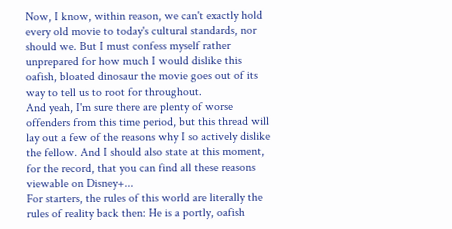Now, I know, within reason, we can't exactly hold every old movie to today's cultural standards, nor should we. But I must confess myself rather unprepared for how much I would dislike this oafish, bloated dinosaur the movie goes out of its way to tell us to root for throughout.
And yeah, I'm sure there are plenty of worse offenders from this time period, but this thread will lay out a few of the reasons why I so actively dislike the fellow. And I should also state at this moment, for the record, that you can find all these reasons viewable on Disney+...
For starters, the rules of this world are literally the rules of reality back then: He is a portly, oafish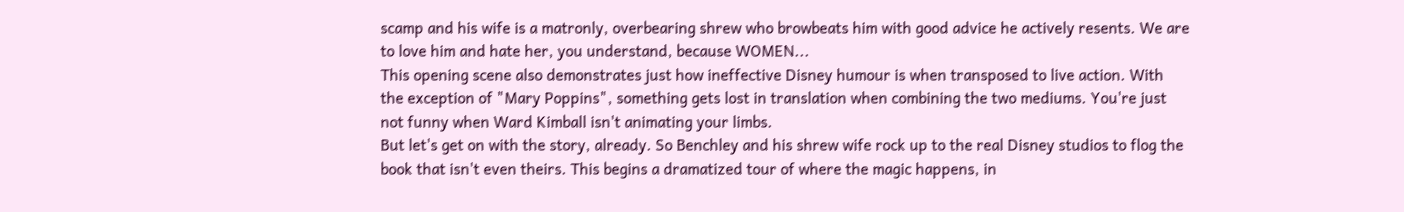scamp and his wife is a matronly, overbearing shrew who browbeats him with good advice he actively resents. We are to love him and hate her, you understand, because WOMEN...
This opening scene also demonstrates just how ineffective Disney humour is when transposed to live action. With the exception of "Mary Poppins", something gets lost in translation when combining the two mediums. You're just not funny when Ward Kimball isn't animating your limbs.
But let's get on with the story, already. So Benchley and his shrew wife rock up to the real Disney studios to flog the book that isn't even theirs. This begins a dramatized tour of where the magic happens, in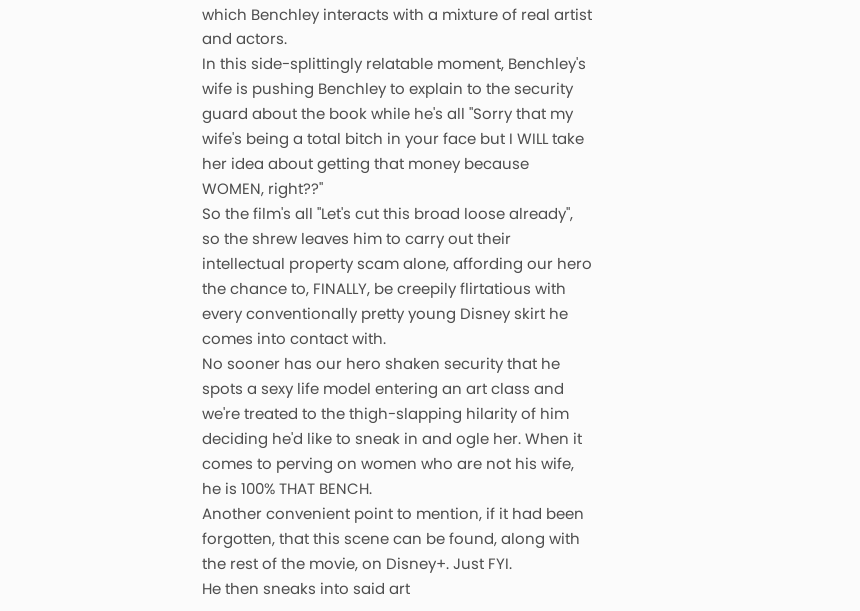which Benchley interacts with a mixture of real artist and actors.
In this side-splittingly relatable moment, Benchley's wife is pushing Benchley to explain to the security guard about the book while he's all "Sorry that my wife's being a total bitch in your face but I WILL take her idea about getting that money because WOMEN, right??"
So the film's all "Let's cut this broad loose already", so the shrew leaves him to carry out their intellectual property scam alone, affording our hero the chance to, FINALLY, be creepily flirtatious with every conventionally pretty young Disney skirt he comes into contact with.
No sooner has our hero shaken security that he spots a sexy life model entering an art class and we're treated to the thigh-slapping hilarity of him deciding he'd like to sneak in and ogle her. When it comes to perving on women who are not his wife, he is 100% THAT BENCH.
Another convenient point to mention, if it had been forgotten, that this scene can be found, along with the rest of the movie, on Disney+. Just FYI.
He then sneaks into said art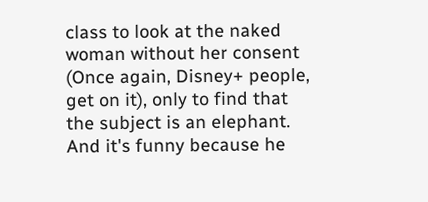class to look at the naked woman without her consent (Once again, Disney+ people, get on it), only to find that the subject is an elephant. And it's funny because he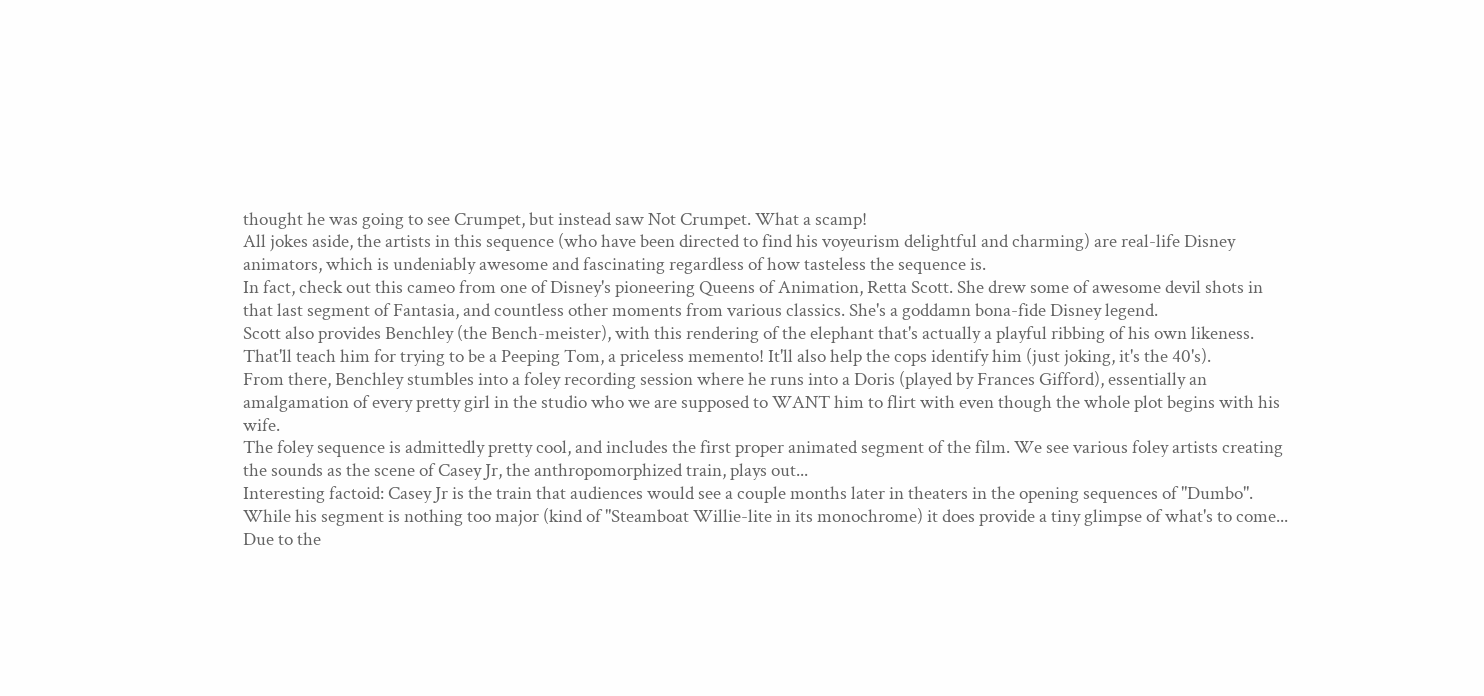thought he was going to see Crumpet, but instead saw Not Crumpet. What a scamp!
All jokes aside, the artists in this sequence (who have been directed to find his voyeurism delightful and charming) are real-life Disney animators, which is undeniably awesome and fascinating regardless of how tasteless the sequence is.
In fact, check out this cameo from one of Disney's pioneering Queens of Animation, Retta Scott. She drew some of awesome devil shots in that last segment of Fantasia, and countless other moments from various classics. She's a goddamn bona-fide Disney legend.
Scott also provides Benchley (the Bench-meister), with this rendering of the elephant that's actually a playful ribbing of his own likeness. That'll teach him for trying to be a Peeping Tom, a priceless memento! It'll also help the cops identify him (just joking, it's the 40's).
From there, Benchley stumbles into a foley recording session where he runs into a Doris (played by Frances Gifford), essentially an amalgamation of every pretty girl in the studio who we are supposed to WANT him to flirt with even though the whole plot begins with his wife.
The foley sequence is admittedly pretty cool, and includes the first proper animated segment of the film. We see various foley artists creating the sounds as the scene of Casey Jr, the anthropomorphized train, plays out...
Interesting factoid: Casey Jr is the train that audiences would see a couple months later in theaters in the opening sequences of "Dumbo". While his segment is nothing too major (kind of "Steamboat Willie-lite in its monochrome) it does provide a tiny glimpse of what's to come...
Due to the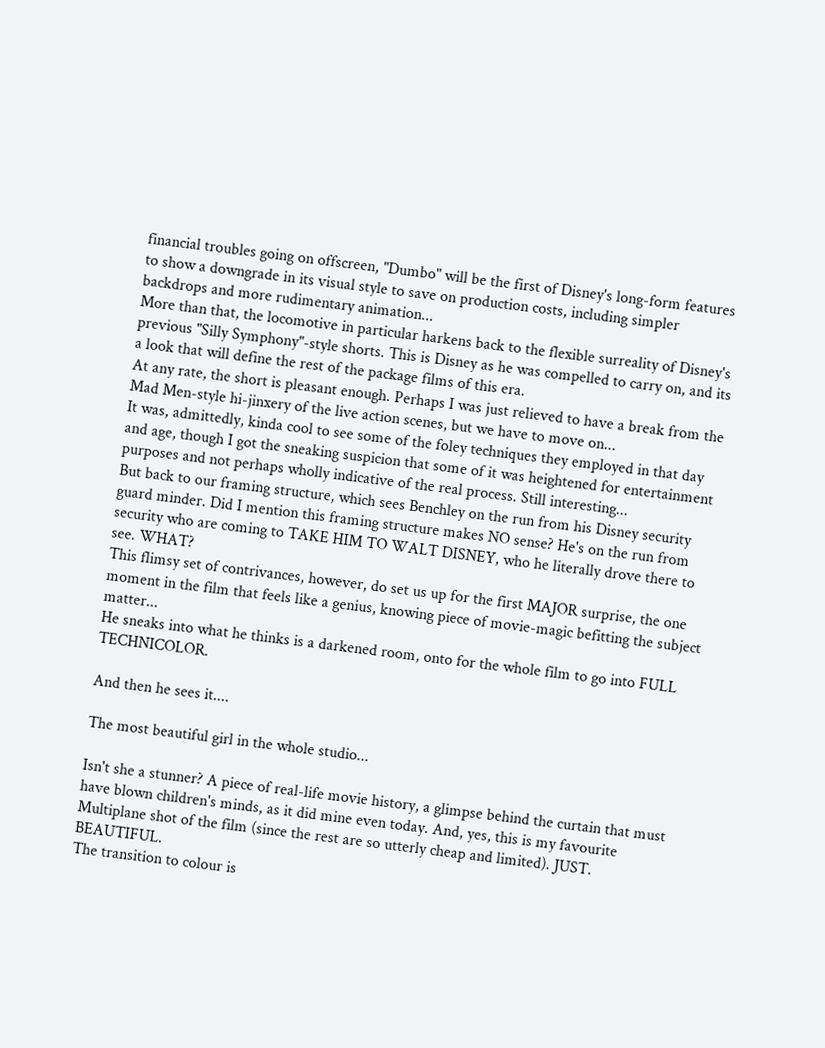financial troubles going on offscreen, "Dumbo" will be the first of Disney's long-form features to show a downgrade in its visual style to save on production costs, including simpler backdrops and more rudimentary animation...
More than that, the locomotive in particular harkens back to the flexible surreality of Disney's previous "Silly Symphony"-style shorts. This is Disney as he was compelled to carry on, and its a look that will define the rest of the package films of this era.
At any rate, the short is pleasant enough. Perhaps I was just relieved to have a break from the Mad Men-style hi-jinxery of the live action scenes, but we have to move on...
It was, admittedly, kinda cool to see some of the foley techniques they employed in that day and age, though I got the sneaking suspicion that some of it was heightened for entertainment purposes and not perhaps wholly indicative of the real process. Still interesting...
But back to our framing structure, which sees Benchley on the run from his Disney security guard minder. Did I mention this framing structure makes NO sense? He's on the run from security who are coming to TAKE HIM TO WALT DISNEY, who he literally drove there to see. WHAT?
This flimsy set of contrivances, however, do set us up for the first MAJOR surprise, the one moment in the film that feels like a genius, knowing piece of movie-magic befitting the subject matter...
He sneaks into what he thinks is a darkened room, onto for the whole film to go into FULL TECHNICOLOR.

And then he sees it....

The most beautiful girl in the whole studio...

Isn't she a stunner? A piece of real-life movie history, a glimpse behind the curtain that must have blown children's minds, as it did mine even today. And, yes, this is my favourite Multiplane shot of the film (since the rest are so utterly cheap and limited). JUST. BEAUTIFUL.
The transition to colour is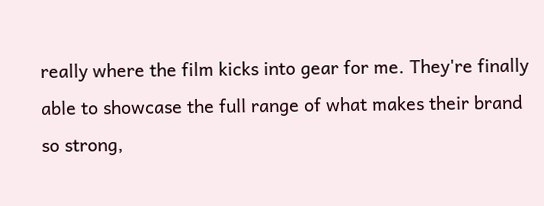really where the film kicks into gear for me. They're finally able to showcase the full range of what makes their brand so strong,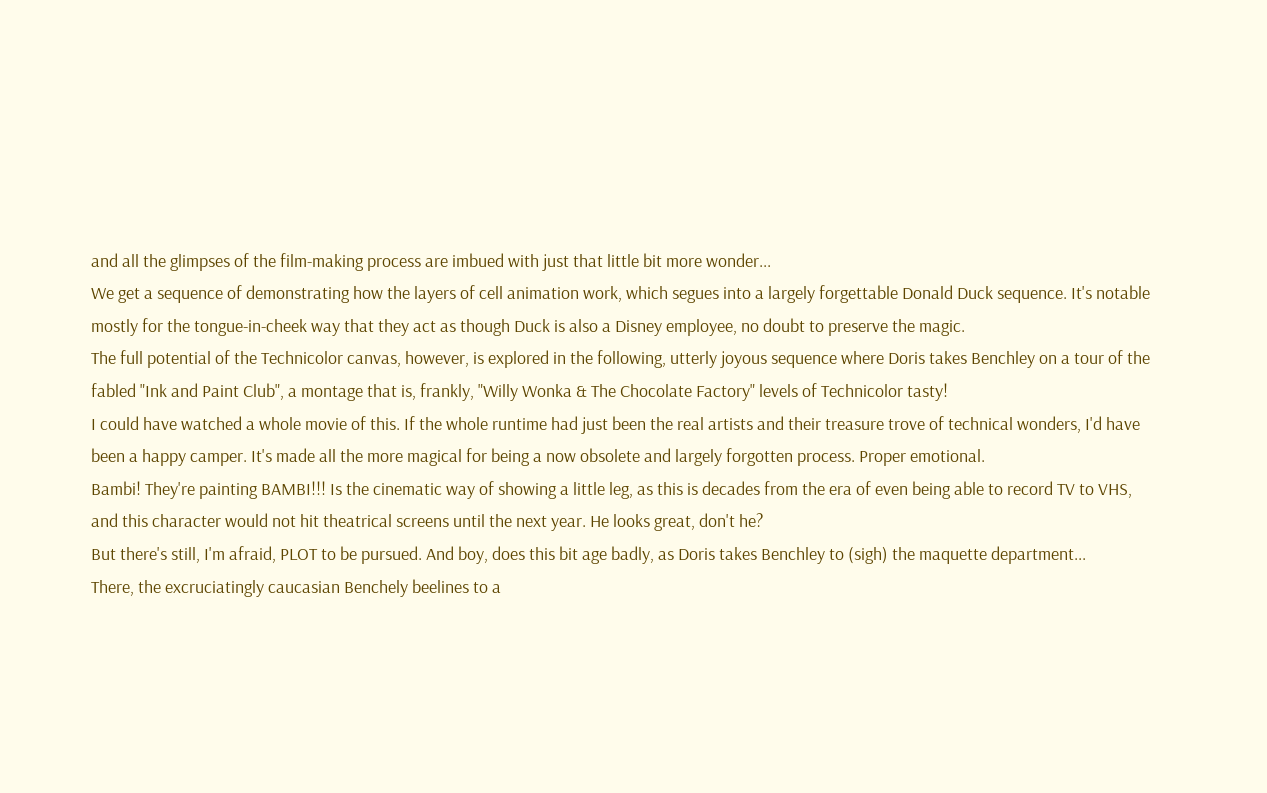and all the glimpses of the film-making process are imbued with just that little bit more wonder...
We get a sequence of demonstrating how the layers of cell animation work, which segues into a largely forgettable Donald Duck sequence. It's notable mostly for the tongue-in-cheek way that they act as though Duck is also a Disney employee, no doubt to preserve the magic.
The full potential of the Technicolor canvas, however, is explored in the following, utterly joyous sequence where Doris takes Benchley on a tour of the fabled "Ink and Paint Club", a montage that is, frankly, "Willy Wonka & The Chocolate Factory" levels of Technicolor tasty!
I could have watched a whole movie of this. If the whole runtime had just been the real artists and their treasure trove of technical wonders, I'd have been a happy camper. It's made all the more magical for being a now obsolete and largely forgotten process. Proper emotional.
Bambi! They're painting BAMBI!!! Is the cinematic way of showing a little leg, as this is decades from the era of even being able to record TV to VHS, and this character would not hit theatrical screens until the next year. He looks great, don't he?
But there's still, I'm afraid, PLOT to be pursued. And boy, does this bit age badly, as Doris takes Benchley to (sigh) the maquette department...
There, the excruciatingly caucasian Benchely beelines to a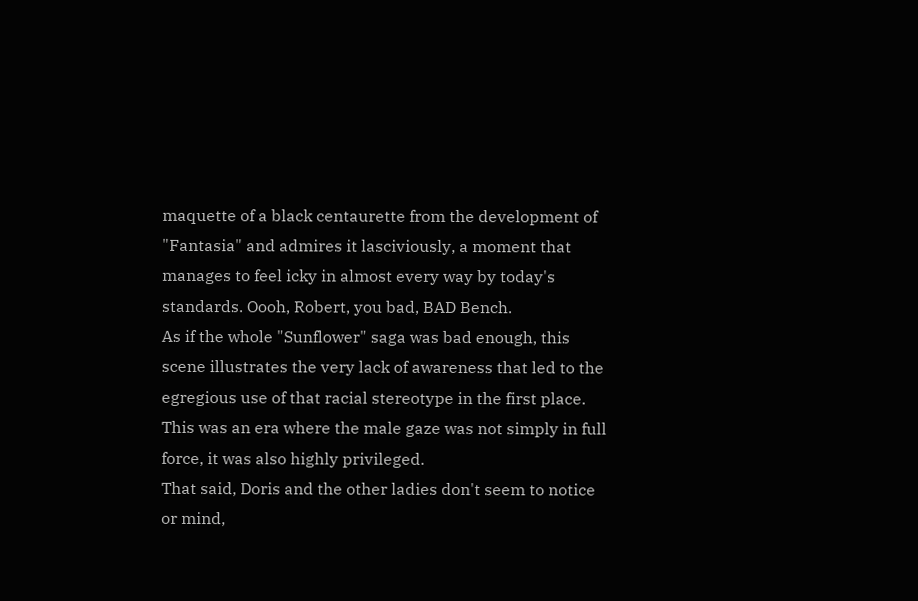maquette of a black centaurette from the development of "Fantasia" and admires it lasciviously, a moment that manages to feel icky in almost every way by today's standards. Oooh, Robert, you bad, BAD Bench.
As if the whole "Sunflower" saga was bad enough, this scene illustrates the very lack of awareness that led to the egregious use of that racial stereotype in the first place. This was an era where the male gaze was not simply in full force, it was also highly privileged.
That said, Doris and the other ladies don't seem to notice or mind,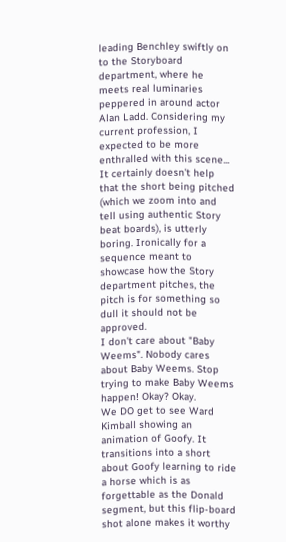leading Benchley swiftly on to the Storyboard department, where he meets real luminaries peppered in around actor Alan Ladd. Considering my current profession, I expected to be more enthralled with this scene...
It certainly doesn't help that the short being pitched (which we zoom into and tell using authentic Story beat boards), is utterly boring. Ironically for a sequence meant to showcase how the Story department pitches, the pitch is for something so dull it should not be approved.
I don't care about "Baby Weems". Nobody cares about Baby Weems. Stop trying to make Baby Weems happen! Okay? Okay.
We DO get to see Ward Kimball showing an animation of Goofy. It transitions into a short about Goofy learning to ride a horse which is as forgettable as the Donald segment, but this flip-board shot alone makes it worthy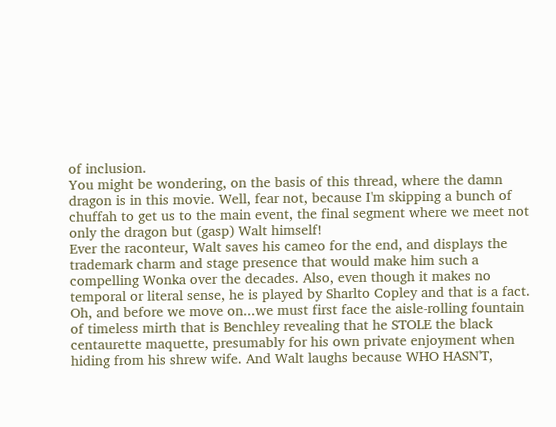of inclusion.
You might be wondering, on the basis of this thread, where the damn dragon is in this movie. Well, fear not, because I'm skipping a bunch of chuffah to get us to the main event, the final segment where we meet not only the dragon but (gasp) Walt himself!
Ever the raconteur, Walt saves his cameo for the end, and displays the trademark charm and stage presence that would make him such a compelling Wonka over the decades. Also, even though it makes no temporal or literal sense, he is played by Sharlto Copley and that is a fact.
Oh, and before we move on...we must first face the aisle-rolling fountain of timeless mirth that is Benchley revealing that he STOLE the black centaurette maquette, presumably for his own private enjoyment when hiding from his shrew wife. And Walt laughs because WHO HASN'T,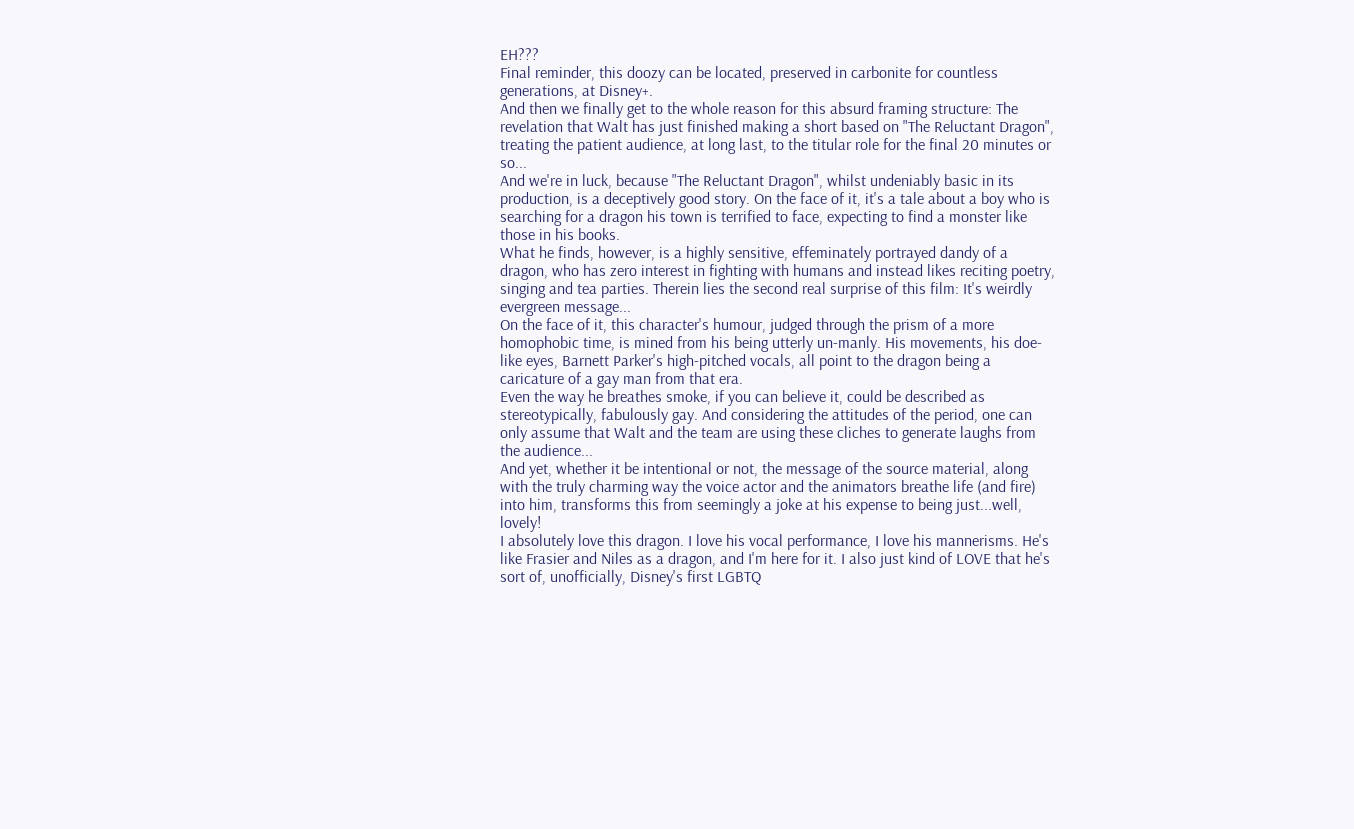EH???
Final reminder, this doozy can be located, preserved in carbonite for countless generations, at Disney+.
And then we finally get to the whole reason for this absurd framing structure: The revelation that Walt has just finished making a short based on "The Reluctant Dragon", treating the patient audience, at long last, to the titular role for the final 20 minutes or so...
And we're in luck, because "The Reluctant Dragon", whilst undeniably basic in its production, is a deceptively good story. On the face of it, it's a tale about a boy who is searching for a dragon his town is terrified to face, expecting to find a monster like those in his books.
What he finds, however, is a highly sensitive, effeminately portrayed dandy of a dragon, who has zero interest in fighting with humans and instead likes reciting poetry, singing and tea parties. Therein lies the second real surprise of this film: It's weirdly evergreen message...
On the face of it, this character's humour, judged through the prism of a more homophobic time, is mined from his being utterly un-manly. His movements, his doe-like eyes, Barnett Parker's high-pitched vocals, all point to the dragon being a caricature of a gay man from that era.
Even the way he breathes smoke, if you can believe it, could be described as stereotypically, fabulously gay. And considering the attitudes of the period, one can only assume that Walt and the team are using these cliches to generate laughs from the audience...
And yet, whether it be intentional or not, the message of the source material, along with the truly charming way the voice actor and the animators breathe life (and fire) into him, transforms this from seemingly a joke at his expense to being just...well, lovely!
I absolutely love this dragon. I love his vocal performance, I love his mannerisms. He's like Frasier and Niles as a dragon, and I'm here for it. I also just kind of LOVE that he's sort of, unofficially, Disney's first LGBTQ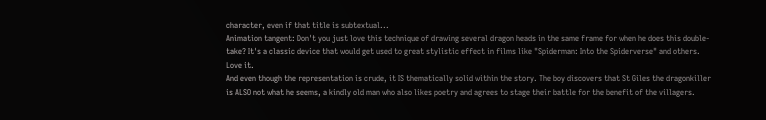character, even if that title is subtextual...
Animation tangent: Don't you just love this technique of drawing several dragon heads in the same frame for when he does this double-take? It's a classic device that would get used to great stylistic effect in films like "Spiderman: Into the Spiderverse" and others. Love it.
And even though the representation is crude, it IS thematically solid within the story. The boy discovers that St Giles the dragonkiller is ALSO not what he seems, a kindly old man who also likes poetry and agrees to stage their battle for the benefit of the villagers.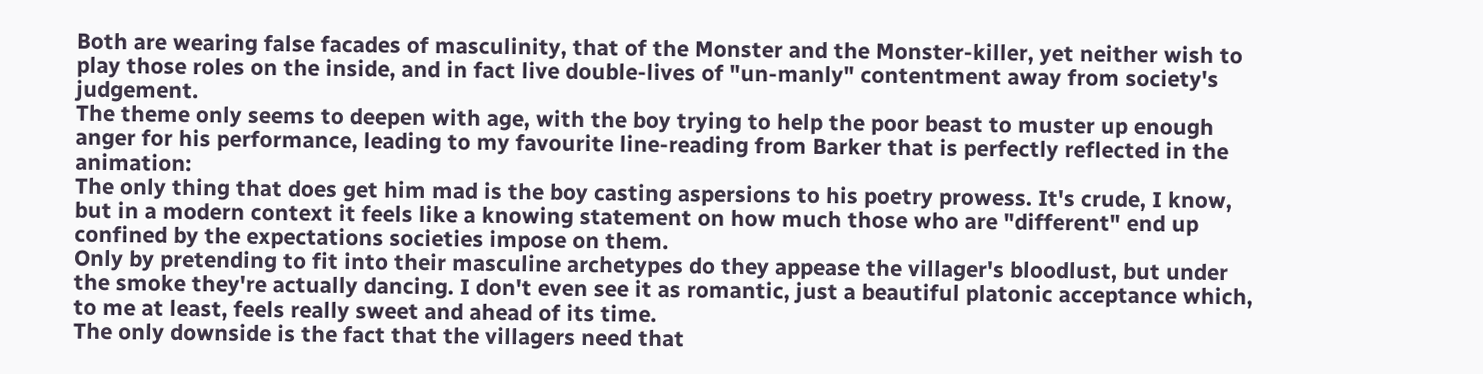Both are wearing false facades of masculinity, that of the Monster and the Monster-killer, yet neither wish to play those roles on the inside, and in fact live double-lives of "un-manly" contentment away from society's judgement.
The theme only seems to deepen with age, with the boy trying to help the poor beast to muster up enough anger for his performance, leading to my favourite line-reading from Barker that is perfectly reflected in the animation:
The only thing that does get him mad is the boy casting aspersions to his poetry prowess. It's crude, I know, but in a modern context it feels like a knowing statement on how much those who are "different" end up confined by the expectations societies impose on them.
Only by pretending to fit into their masculine archetypes do they appease the villager's bloodlust, but under the smoke they're actually dancing. I don't even see it as romantic, just a beautiful platonic acceptance which, to me at least, feels really sweet and ahead of its time.
The only downside is the fact that the villagers need that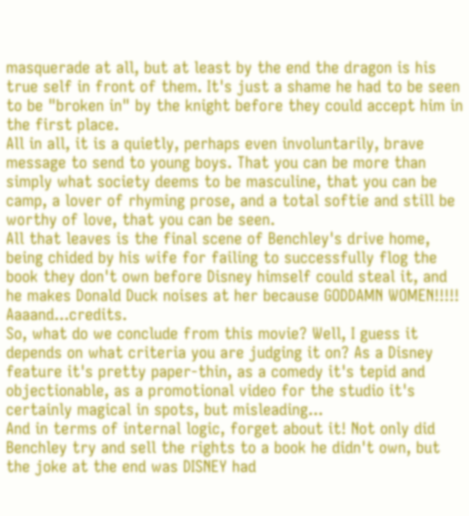masquerade at all, but at least by the end the dragon is his true self in front of them. It's just a shame he had to be seen to be "broken in" by the knight before they could accept him in the first place.
All in all, it is a quietly, perhaps even involuntarily, brave message to send to young boys. That you can be more than simply what society deems to be masculine, that you can be camp, a lover of rhyming prose, and a total softie and still be worthy of love, that you can be seen.
All that leaves is the final scene of Benchley's drive home, being chided by his wife for failing to successfully flog the book they don't own before Disney himself could steal it, and he makes Donald Duck noises at her because GODDAMN WOMEN!!!!! Aaaand...credits.
So, what do we conclude from this movie? Well, I guess it depends on what criteria you are judging it on? As a Disney feature it's pretty paper-thin, as a comedy it's tepid and objectionable, as a promotional video for the studio it's certainly magical in spots, but misleading...
And in terms of internal logic, forget about it! Not only did Benchley try and sell the rights to a book he didn't own, but the joke at the end was DISNEY had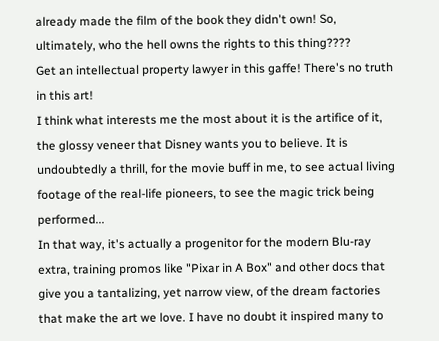already made the film of the book they didn't own! So, ultimately, who the hell owns the rights to this thing????
Get an intellectual property lawyer in this gaffe! There's no truth in this art!
I think what interests me the most about it is the artifice of it, the glossy veneer that Disney wants you to believe. It is undoubtedly a thrill, for the movie buff in me, to see actual living footage of the real-life pioneers, to see the magic trick being performed...
In that way, it's actually a progenitor for the modern Blu-ray extra, training promos like "Pixar in A Box" and other docs that give you a tantalizing, yet narrow view, of the dream factories that make the art we love. I have no doubt it inspired many to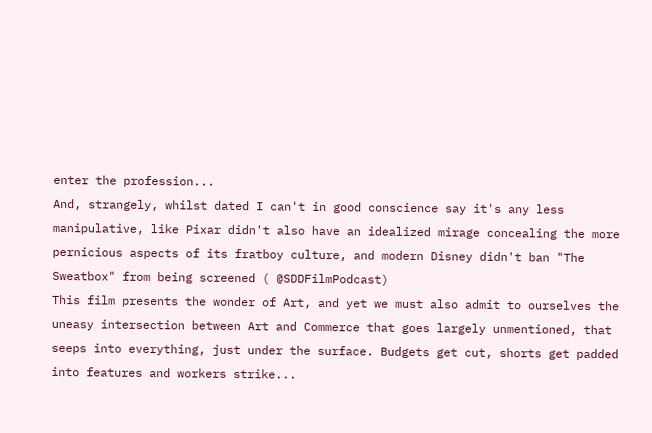enter the profession...
And, strangely, whilst dated I can't in good conscience say it's any less manipulative, like Pixar didn't also have an idealized mirage concealing the more pernicious aspects of its fratboy culture, and modern Disney didn't ban "The Sweatbox" from being screened ( @SDDFilmPodcast)
This film presents the wonder of Art, and yet we must also admit to ourselves the uneasy intersection between Art and Commerce that goes largely unmentioned, that seeps into everything, just under the surface. Budgets get cut, shorts get padded into features and workers strike...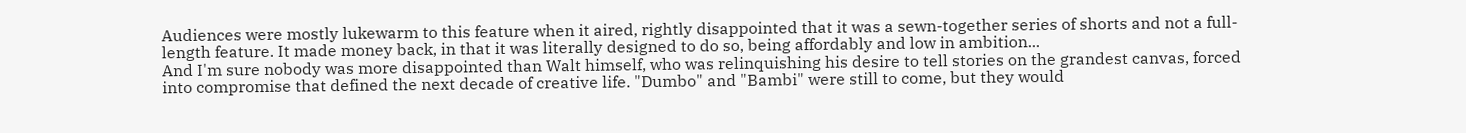Audiences were mostly lukewarm to this feature when it aired, rightly disappointed that it was a sewn-together series of shorts and not a full-length feature. It made money back, in that it was literally designed to do so, being affordably and low in ambition...
And I'm sure nobody was more disappointed than Walt himself, who was relinquishing his desire to tell stories on the grandest canvas, forced into compromise that defined the next decade of creative life. "Dumbo" and "Bambi" were still to come, but they would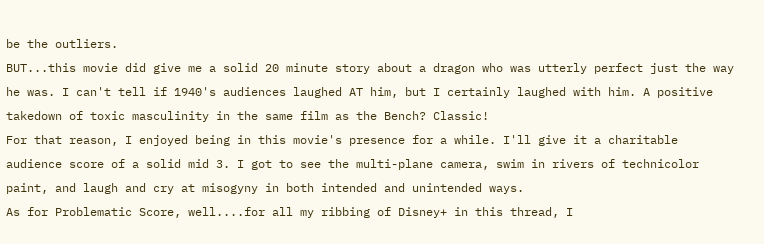be the outliers.
BUT...this movie did give me a solid 20 minute story about a dragon who was utterly perfect just the way he was. I can't tell if 1940's audiences laughed AT him, but I certainly laughed with him. A positive takedown of toxic masculinity in the same film as the Bench? Classic!
For that reason, I enjoyed being in this movie's presence for a while. I'll give it a charitable audience score of a solid mid 3. I got to see the multi-plane camera, swim in rivers of technicolor paint, and laugh and cry at misogyny in both intended and unintended ways.
As for Problematic Score, well....for all my ribbing of Disney+ in this thread, I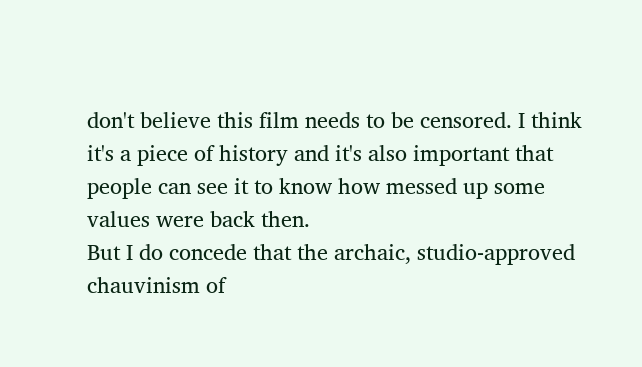don't believe this film needs to be censored. I think it's a piece of history and it's also important that people can see it to know how messed up some values were back then.
But I do concede that the archaic, studio-approved chauvinism of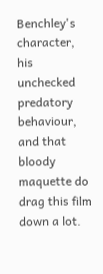Benchley's character, his unchecked predatory behaviour, and that bloody maquette do drag this film down a lot.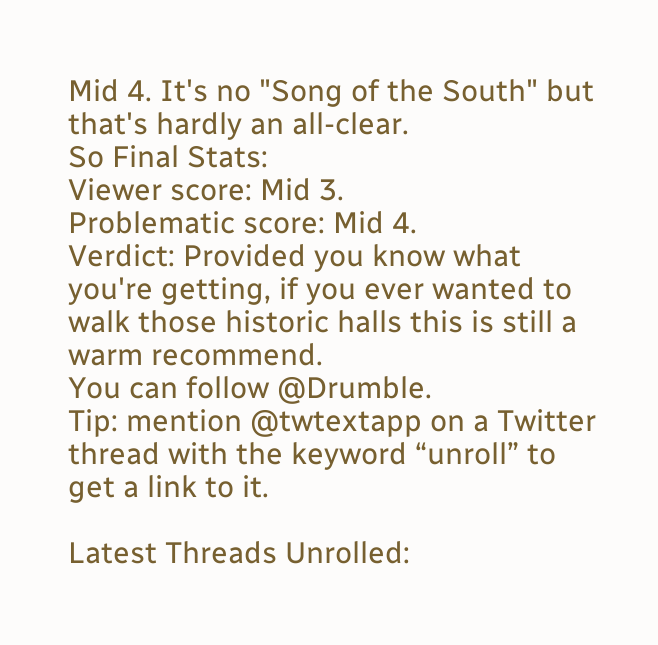Mid 4. It's no "Song of the South" but that's hardly an all-clear.
So Final Stats:
Viewer score: Mid 3.
Problematic score: Mid 4.
Verdict: Provided you know what you're getting, if you ever wanted to walk those historic halls this is still a warm recommend.
You can follow @Drumble.
Tip: mention @twtextapp on a Twitter thread with the keyword “unroll” to get a link to it.

Latest Threads Unrolled: